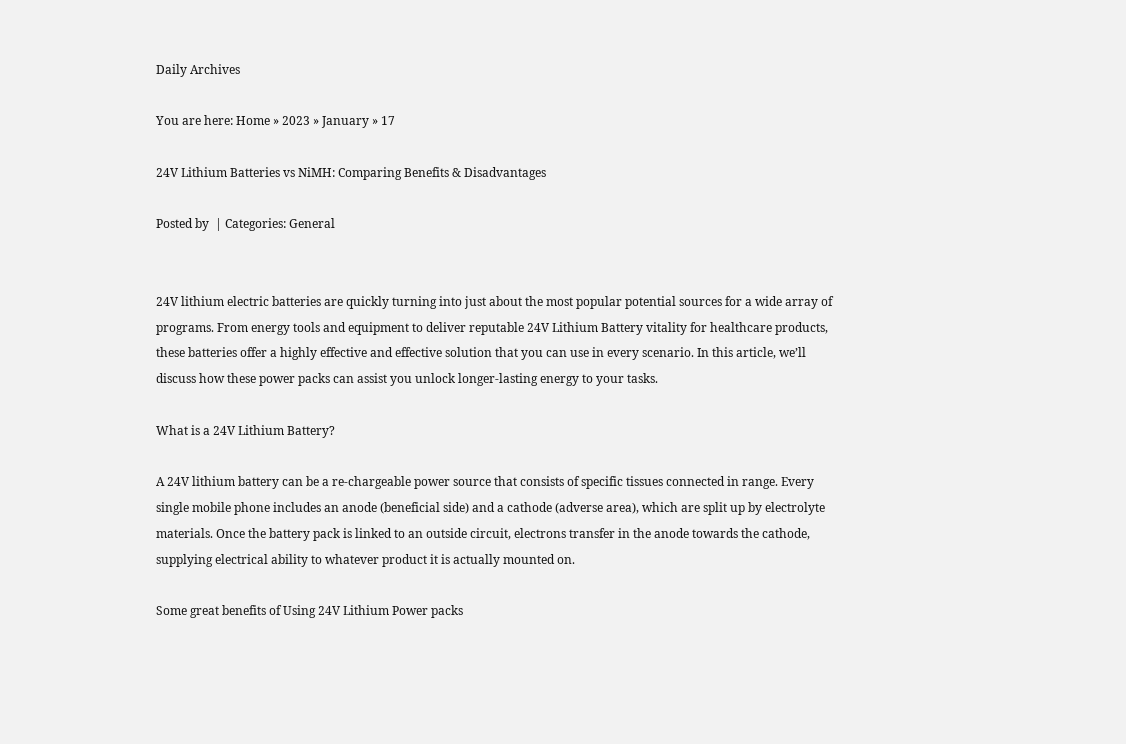Daily Archives

You are here: Home » 2023 » January » 17

24V Lithium Batteries vs NiMH: Comparing Benefits & Disadvantages

Posted by  | Categories: General


24V lithium electric batteries are quickly turning into just about the most popular potential sources for a wide array of programs. From energy tools and equipment to deliver reputable 24V Lithium Battery vitality for healthcare products, these batteries offer a highly effective and effective solution that you can use in every scenario. In this article, we’ll discuss how these power packs can assist you unlock longer-lasting energy to your tasks.

What is a 24V Lithium Battery?

A 24V lithium battery can be a re-chargeable power source that consists of specific tissues connected in range. Every single mobile phone includes an anode (beneficial side) and a cathode (adverse area), which are split up by electrolyte materials. Once the battery pack is linked to an outside circuit, electrons transfer in the anode towards the cathode, supplying electrical ability to whatever product it is actually mounted on.

Some great benefits of Using 24V Lithium Power packs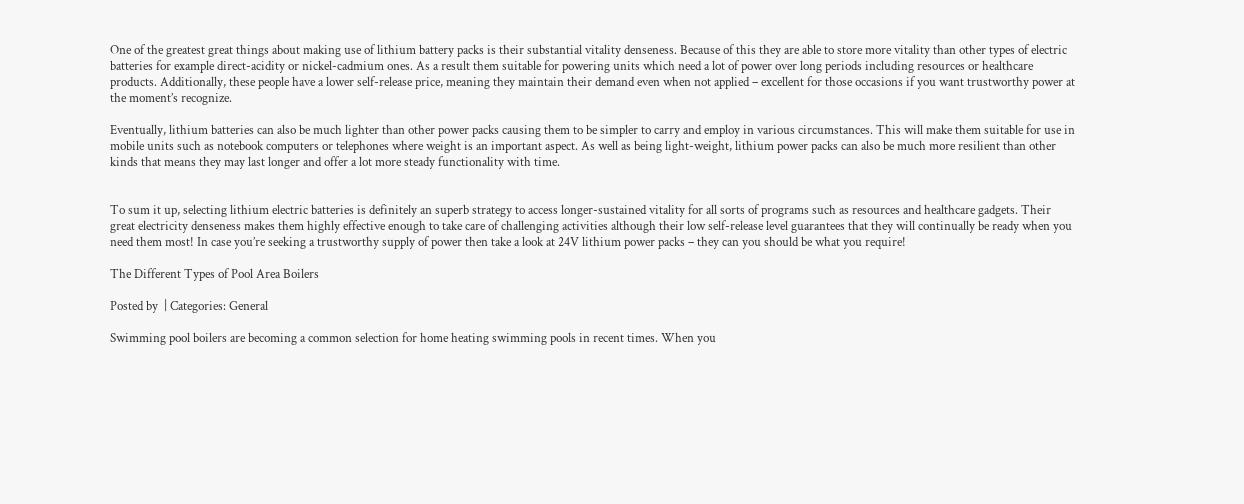One of the greatest great things about making use of lithium battery packs is their substantial vitality denseness. Because of this they are able to store more vitality than other types of electric batteries for example direct-acidity or nickel-cadmium ones. As a result them suitable for powering units which need a lot of power over long periods including resources or healthcare products. Additionally, these people have a lower self-release price, meaning they maintain their demand even when not applied – excellent for those occasions if you want trustworthy power at the moment’s recognize.

Eventually, lithium batteries can also be much lighter than other power packs causing them to be simpler to carry and employ in various circumstances. This will make them suitable for use in mobile units such as notebook computers or telephones where weight is an important aspect. As well as being light-weight, lithium power packs can also be much more resilient than other kinds that means they may last longer and offer a lot more steady functionality with time.


To sum it up, selecting lithium electric batteries is definitely an superb strategy to access longer-sustained vitality for all sorts of programs such as resources and healthcare gadgets. Their great electricity denseness makes them highly effective enough to take care of challenging activities although their low self-release level guarantees that they will continually be ready when you need them most! In case you’re seeking a trustworthy supply of power then take a look at 24V lithium power packs – they can you should be what you require!

The Different Types of Pool Area Boilers

Posted by  | Categories: General

Swimming pool boilers are becoming a common selection for home heating swimming pools in recent times. When you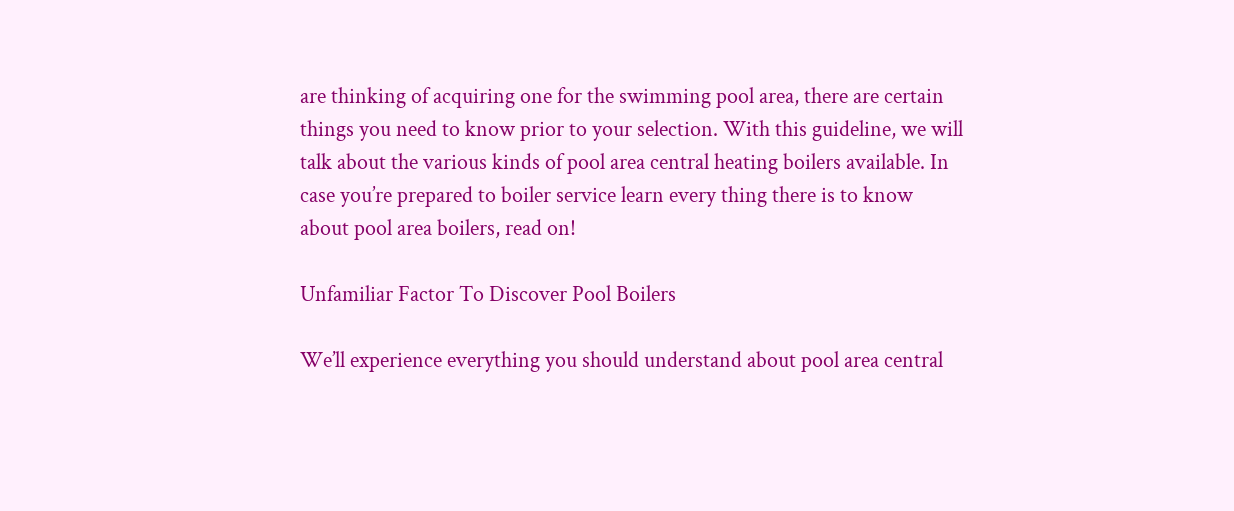are thinking of acquiring one for the swimming pool area, there are certain things you need to know prior to your selection. With this guideline, we will talk about the various kinds of pool area central heating boilers available. In case you’re prepared to boiler service learn every thing there is to know about pool area boilers, read on!

Unfamiliar Factor To Discover Pool Boilers

We’ll experience everything you should understand about pool area central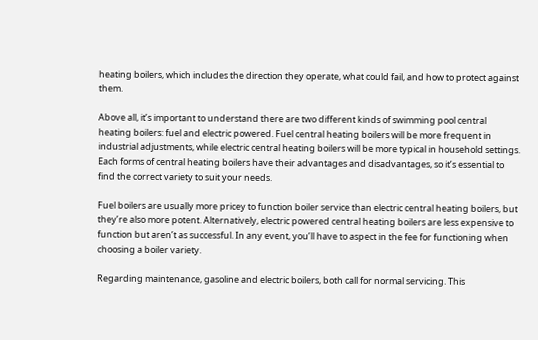heating boilers, which includes the direction they operate, what could fail, and how to protect against them.

Above all, it’s important to understand there are two different kinds of swimming pool central heating boilers: fuel and electric powered. Fuel central heating boilers will be more frequent in industrial adjustments, while electric central heating boilers will be more typical in household settings. Each forms of central heating boilers have their advantages and disadvantages, so it’s essential to find the correct variety to suit your needs.

Fuel boilers are usually more pricey to function boiler service than electric central heating boilers, but they’re also more potent. Alternatively, electric powered central heating boilers are less expensive to function but aren’t as successful. In any event, you’ll have to aspect in the fee for functioning when choosing a boiler variety.

Regarding maintenance, gasoline and electric boilers, both call for normal servicing. This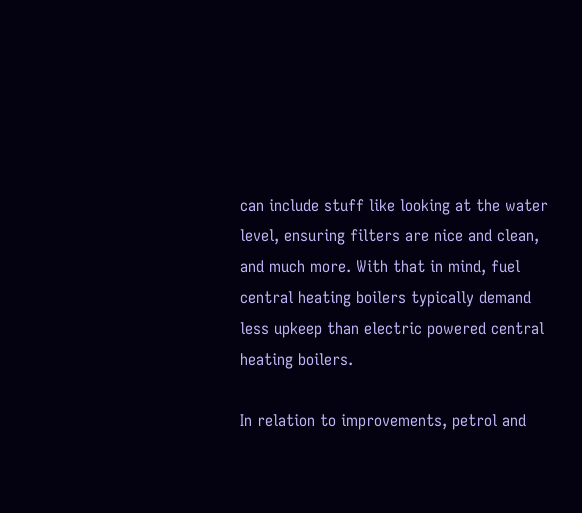can include stuff like looking at the water level, ensuring filters are nice and clean, and much more. With that in mind, fuel central heating boilers typically demand less upkeep than electric powered central heating boilers.

In relation to improvements, petrol and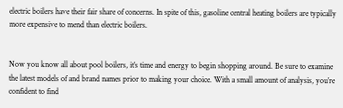electric boilers have their fair share of concerns. In spite of this, gasoline central heating boilers are typically more expensive to mend than electric boilers.


Now you know all about pool boilers, it’s time and energy to begin shopping around. Be sure to examine the latest models of and brand names prior to making your choice. With a small amount of analysis, you’re confident to find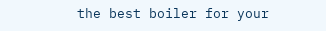the best boiler for your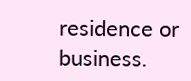residence or business.